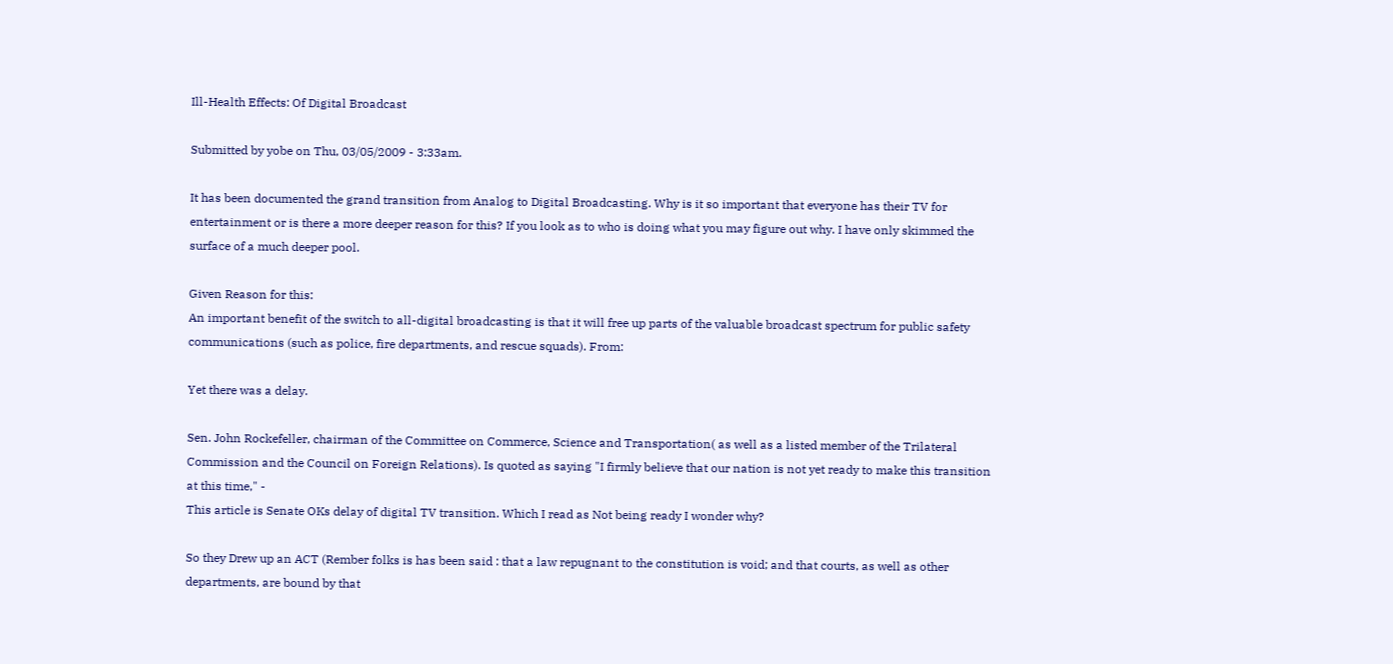Ill-Health Effects: Of Digital Broadcast

Submitted by yobe on Thu, 03/05/2009 - 3:33am.

It has been documented the grand transition from Analog to Digital Broadcasting. Why is it so important that everyone has their TV for entertainment or is there a more deeper reason for this? If you look as to who is doing what you may figure out why. I have only skimmed the surface of a much deeper pool.

Given Reason for this:
An important benefit of the switch to all-digital broadcasting is that it will free up parts of the valuable broadcast spectrum for public safety communications (such as police, fire departments, and rescue squads). From:

Yet there was a delay.

Sen. John Rockefeller, chairman of the Committee on Commerce, Science and Transportation( as well as a listed member of the Trilateral Commission and the Council on Foreign Relations). Is quoted as saying "I firmly believe that our nation is not yet ready to make this transition at this time," -
This article is Senate OKs delay of digital TV transition. Which I read as Not being ready I wonder why?

So they Drew up an ACT (Rember folks is has been said : that a law repugnant to the constitution is void; and that courts, as well as other departments, are bound by that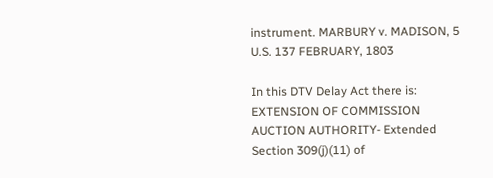instrument. MARBURY v. MADISON, 5 U.S. 137 FEBRUARY, 1803

In this DTV Delay Act there is:
EXTENSION OF COMMISSION AUCTION AUTHORITY- Extended Section 309(j)(11) of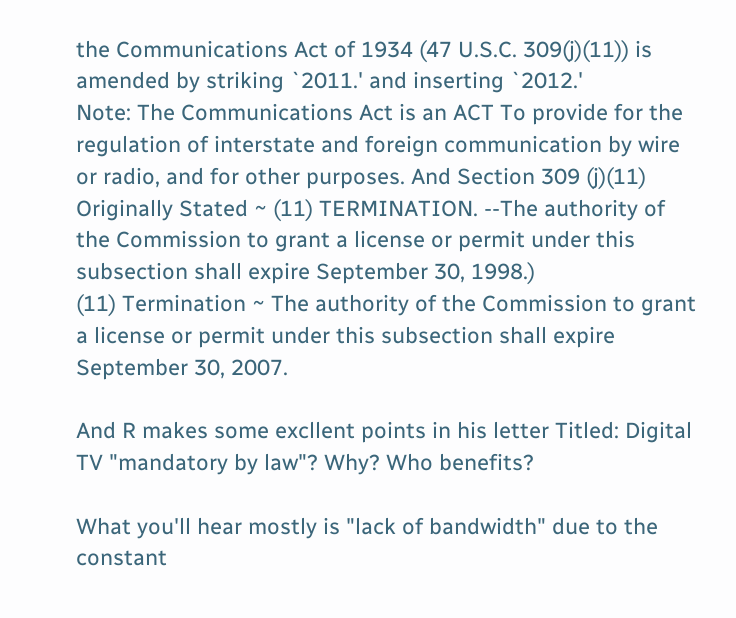the Communications Act of 1934 (47 U.S.C. 309(j)(11)) is amended by striking `2011.' and inserting `2012.'
Note: The Communications Act is an ACT To provide for the regulation of interstate and foreign communication by wire or radio, and for other purposes. And Section 309 (j)(11) Originally Stated ~ (11) TERMINATION. --The authority of the Commission to grant a license or permit under this subsection shall expire September 30, 1998.)
(11) Termination ~ The authority of the Commission to grant a license or permit under this subsection shall expire September 30, 2007.

And R makes some excllent points in his letter Titled: Digital TV "mandatory by law"? Why? Who benefits?

What you'll hear mostly is "lack of bandwidth" due to the constant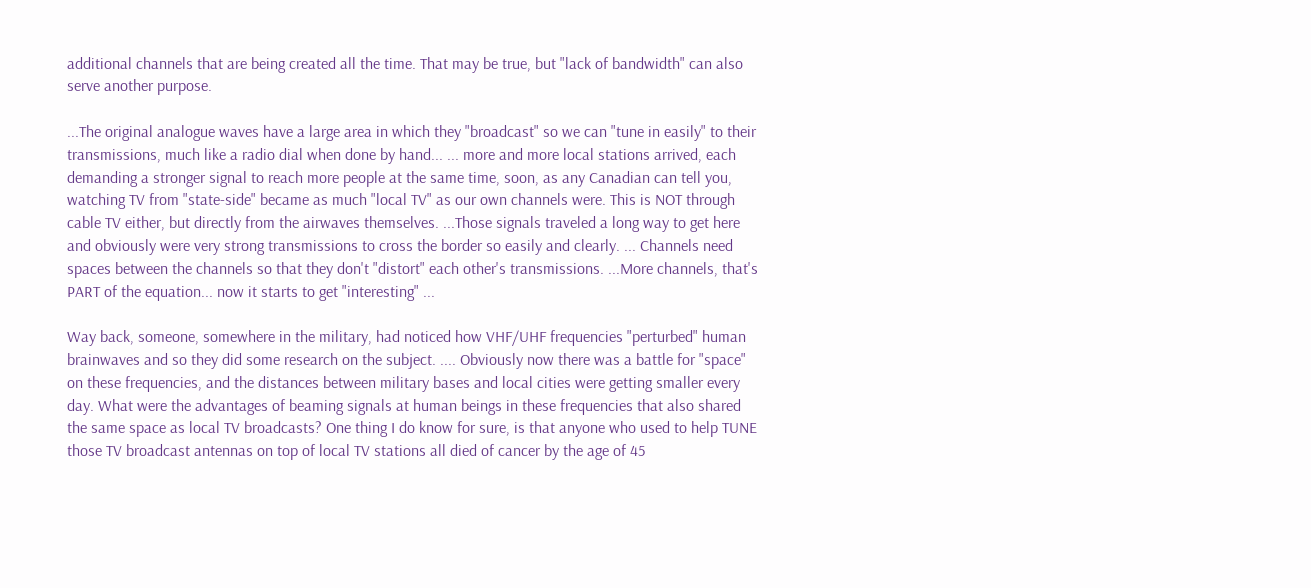additional channels that are being created all the time. That may be true, but "lack of bandwidth" can also serve another purpose.

...The original analogue waves have a large area in which they "broadcast" so we can "tune in easily" to their transmissions, much like a radio dial when done by hand... ... more and more local stations arrived, each demanding a stronger signal to reach more people at the same time, soon, as any Canadian can tell you, watching TV from "state-side" became as much "local TV" as our own channels were. This is NOT through cable TV either, but directly from the airwaves themselves. ...Those signals traveled a long way to get here and obviously were very strong transmissions to cross the border so easily and clearly. ... Channels need spaces between the channels so that they don't "distort" each other's transmissions. ...More channels, that's PART of the equation... now it starts to get "interesting" ...

Way back, someone, somewhere in the military, had noticed how VHF/UHF frequencies "perturbed" human brainwaves and so they did some research on the subject. .... Obviously now there was a battle for "space" on these frequencies, and the distances between military bases and local cities were getting smaller every day. What were the advantages of beaming signals at human beings in these frequencies that also shared the same space as local TV broadcasts? One thing I do know for sure, is that anyone who used to help TUNE those TV broadcast antennas on top of local TV stations all died of cancer by the age of 45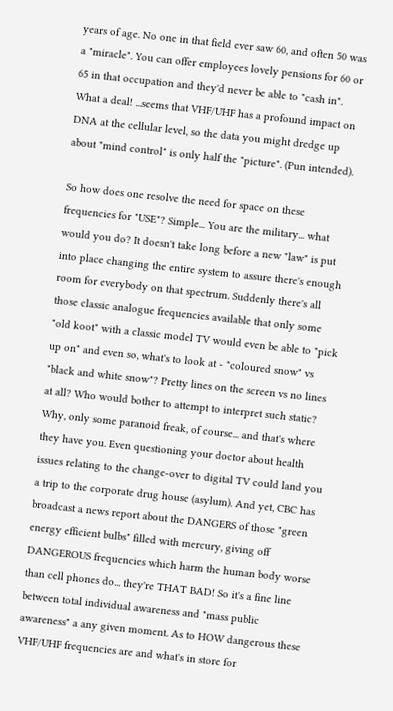years of age. No one in that field ever saw 60, and often 50 was a "miracle". You can offer employees lovely pensions for 60 or 65 in that occupation and they'd never be able to "cash in". What a deal! ...seems that VHF/UHF has a profound impact on DNA at the cellular level, so the data you might dredge up about "mind control" is only half the "picture". (Pun intended).

So how does one resolve the need for space on these frequencies for "USE"? Simple... You are the military... what would you do? It doesn't take long before a new "law" is put into place changing the entire system to assure there's enough room for everybody on that spectrum. Suddenly there's all those classic analogue frequencies available that only some "old koot" with a classic model TV would even be able to "pick up on" and even so, what's to look at - "coloured snow" vs "black and white snow"? Pretty lines on the screen vs no lines at all? Who would bother to attempt to interpret such static? Why, only some paranoid freak, of course... and that's where they have you. Even questioning your doctor about health issues relating to the change-over to digital TV could land you a trip to the corporate drug house (asylum). And yet, CBC has broadcast a news report about the DANGERS of those "green energy efficient bulbs" filled with mercury, giving off DANGEROUS frequencies which harm the human body worse than cell phones do... they're THAT BAD! So it's a fine line between total individual awareness and "mass public awareness" a any given moment. As to HOW dangerous these VHF/UHF frequencies are and what's in store for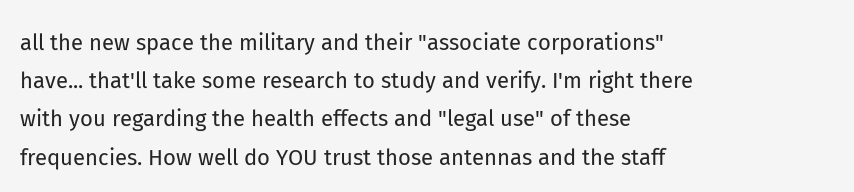all the new space the military and their "associate corporations" have... that'll take some research to study and verify. I'm right there with you regarding the health effects and "legal use" of these frequencies. How well do YOU trust those antennas and the staff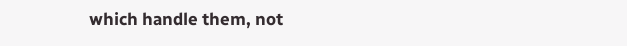which handle them, not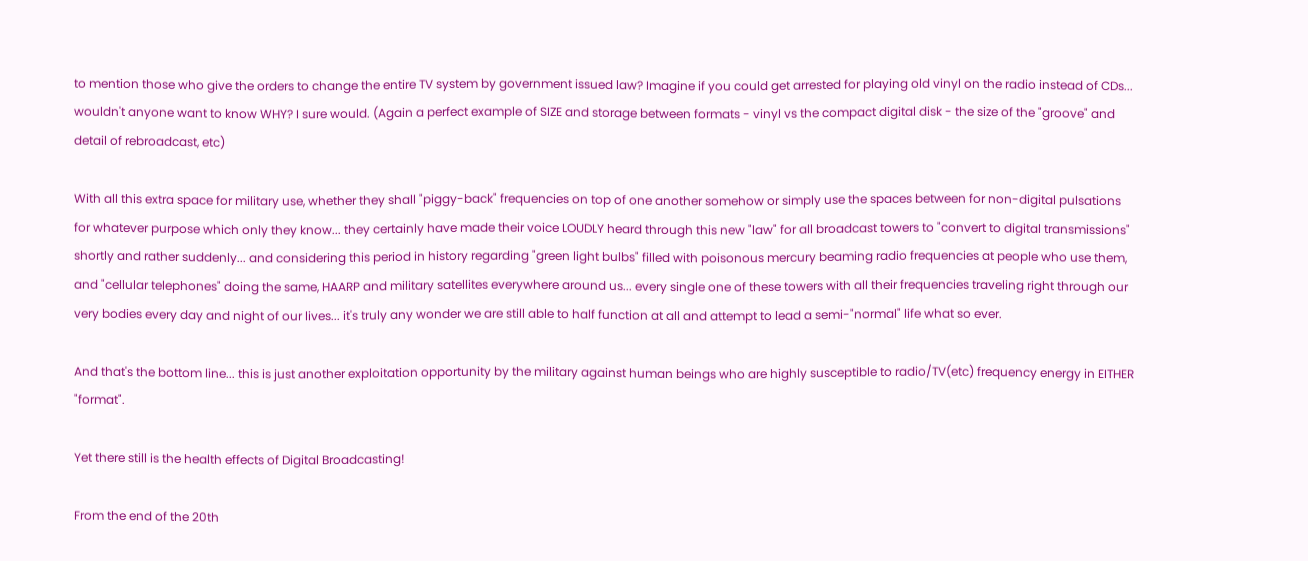to mention those who give the orders to change the entire TV system by government issued law? Imagine if you could get arrested for playing old vinyl on the radio instead of CDs... wouldn't anyone want to know WHY? I sure would. (Again a perfect example of SIZE and storage between formats - vinyl vs the compact digital disk - the size of the "groove" and detail of rebroadcast, etc)

With all this extra space for military use, whether they shall "piggy-back" frequencies on top of one another somehow or simply use the spaces between for non-digital pulsations for whatever purpose which only they know... they certainly have made their voice LOUDLY heard through this new "law" for all broadcast towers to "convert to digital transmissions" shortly and rather suddenly... and considering this period in history regarding "green light bulbs" filled with poisonous mercury beaming radio frequencies at people who use them, and "cellular telephones" doing the same, HAARP and military satellites everywhere around us... every single one of these towers with all their frequencies traveling right through our very bodies every day and night of our lives... it's truly any wonder we are still able to half function at all and attempt to lead a semi-"normal" life what so ever.

And that's the bottom line... this is just another exploitation opportunity by the military against human beings who are highly susceptible to radio/TV(etc) frequency energy in EITHER "format".

Yet there still is the health effects of Digital Broadcasting!

From the end of the 20th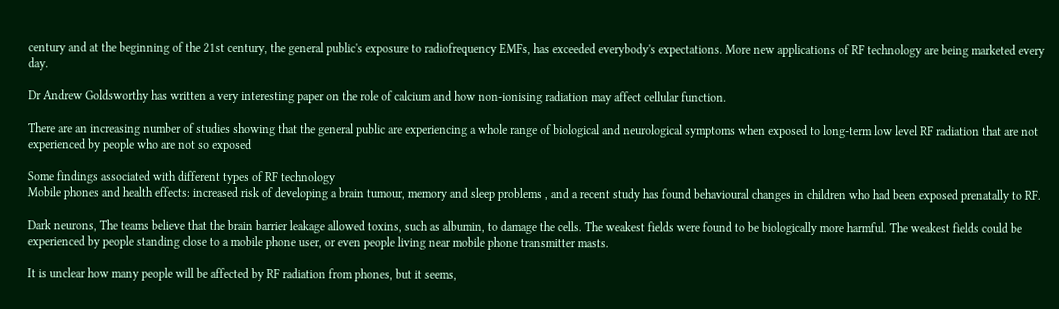century and at the beginning of the 21st century, the general public's exposure to radiofrequency EMFs, has exceeded everybody's expectations. More new applications of RF technology are being marketed every day.

Dr Andrew Goldsworthy has written a very interesting paper on the role of calcium and how non-ionising radiation may affect cellular function.

There are an increasing number of studies showing that the general public are experiencing a whole range of biological and neurological symptoms when exposed to long-term low level RF radiation that are not experienced by people who are not so exposed

Some findings associated with different types of RF technology
Mobile phones and health effects: increased risk of developing a brain tumour, memory and sleep problems , and a recent study has found behavioural changes in children who had been exposed prenatally to RF.

Dark neurons, The teams believe that the brain barrier leakage allowed toxins, such as albumin, to damage the cells. The weakest fields were found to be biologically more harmful. The weakest fields could be experienced by people standing close to a mobile phone user, or even people living near mobile phone transmitter masts.

It is unclear how many people will be affected by RF radiation from phones, but it seems,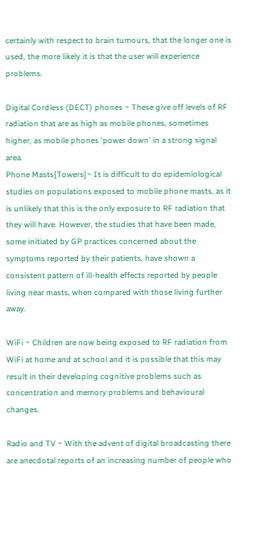certainly with respect to brain tumours, that the longer one is used, the more likely it is that the user will experience problems.

Digital Cordless (DECT) phones ~ These give off levels of RF radiation that are as high as mobile phones, sometimes higher, as mobile phones 'power down' in a strong signal area.
Phone Masts{Towers}~ It is difficult to do epidemiological studies on populations exposed to mobile phone masts, as it is unlikely that this is the only exposure to RF radiation that they will have. However, the studies that have been made, some initiated by GP practices concerned about the symptoms reported by their patients, have shown a consistent pattern of ill-health effects reported by people living near masts, when compared with those living further away.

WiFi ~ Children are now being exposed to RF radiation from WiFi at home and at school and it is possible that this may result in their developing cognitive problems such as concentration and memory problems and behavioural changes.

Radio and TV ~ With the advent of digital broadcasting there are anecdotal reports of an increasing number of people who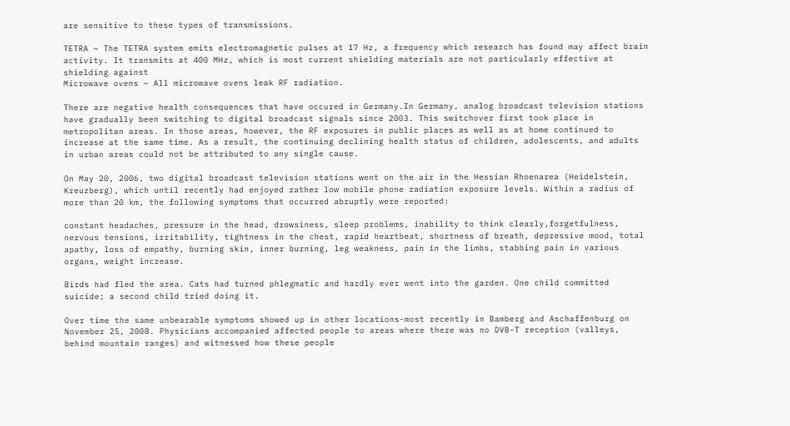are sensitive to these types of transmissions.

TETRA ~ The TETRA system emits electromagnetic pulses at 17 Hz, a frequency which research has found may affect brain activity. It transmits at 400 MHz, which is most current shielding materials are not particularly effective at shielding against
Microwave ovens ~ All microwave ovens leak RF radiation.

There are negative health consequences that have occured in Germany.In Germany, analog broadcast television stations have gradually been switching to digital broadcast signals since 2003. This switchover first took place in metropolitan areas. In those areas, however, the RF exposures in public places as well as at home continued to increase at the same time. As a result, the continuing declining health status of children, adolescents, and adults in urban areas could not be attributed to any single cause.

On May 20, 2006, two digital broadcast television stations went on the air in the Hessian Rhoenarea (Heidelstein, Kreuzberg), which until recently had enjoyed rather low mobile phone radiation exposure levels. Within a radius of more than 20 km, the following symptoms that occurred abruptly were reported:

constant headaches, pressure in the head, drowsiness, sleep problems, inability to think clearly,forgetfulness, nervous tensions, irritability, tightness in the chest, rapid heartbeat, shortness of breath, depressive mood, total apathy, loss of empathy, burning skin, inner burning, leg weakness, pain in the limbs, stabbing pain in various organs, weight increase.

Birds had fled the area. Cats had turned phlegmatic and hardly ever went into the garden. One child committed suicide; a second child tried doing it.

Over time the same unbearable symptoms showed up in other locations-most recently in Bamberg and Aschaffenburg on November 25, 2008. Physicians accompanied affected people to areas where there was no DVB-T reception (valleys, behind mountain ranges) and witnessed how these people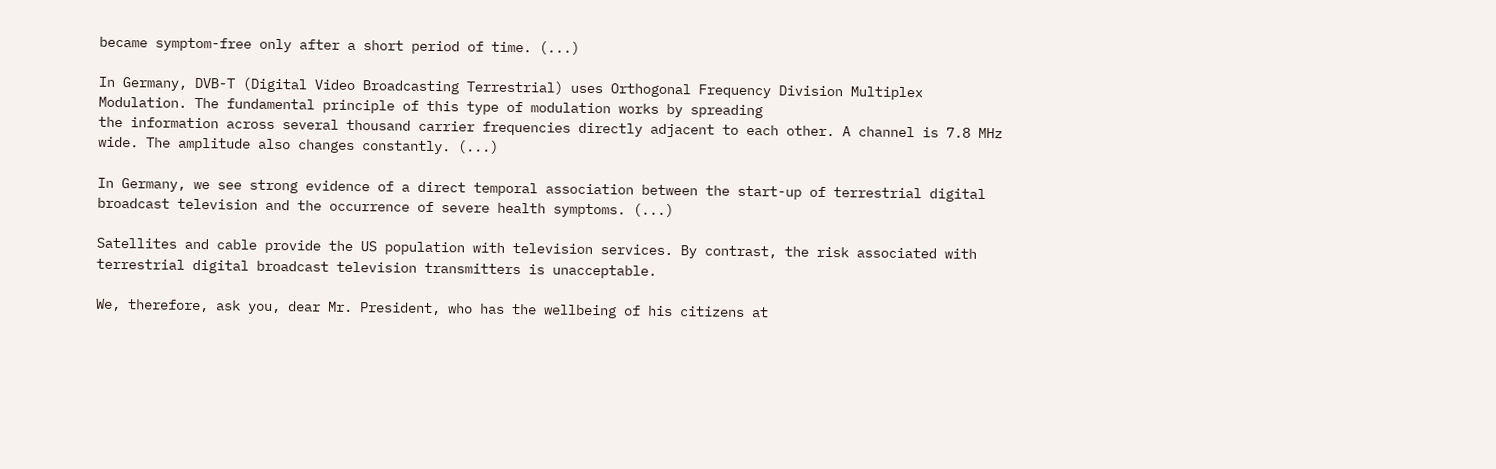became symptom-free only after a short period of time. (...)

In Germany, DVB-T (Digital Video Broadcasting Terrestrial) uses Orthogonal Frequency Division Multiplex Modulation. The fundamental principle of this type of modulation works by spreading
the information across several thousand carrier frequencies directly adjacent to each other. A channel is 7.8 MHz wide. The amplitude also changes constantly. (...)

In Germany, we see strong evidence of a direct temporal association between the start-up of terrestrial digital broadcast television and the occurrence of severe health symptoms. (...)

Satellites and cable provide the US population with television services. By contrast, the risk associated with terrestrial digital broadcast television transmitters is unacceptable.

We, therefore, ask you, dear Mr. President, who has the wellbeing of his citizens at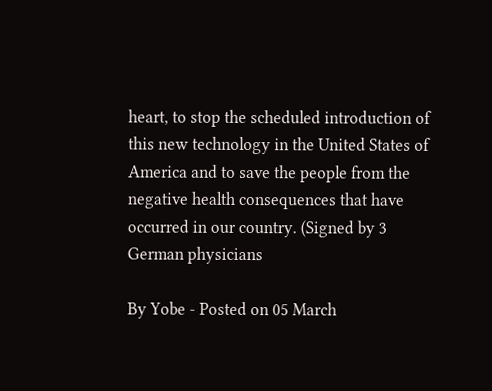heart, to stop the scheduled introduction of this new technology in the United States of America and to save the people from the negative health consequences that have occurred in our country. (Signed by 3 German physicians

By Yobe - Posted on 05 March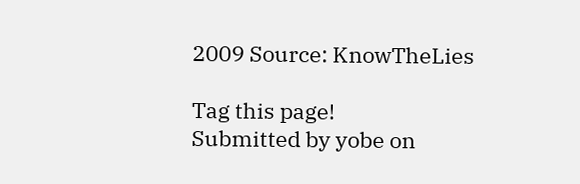2009 Source: KnowTheLies

Tag this page!
Submitted by yobe on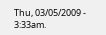Thu, 03/05/2009 - 3:33am.